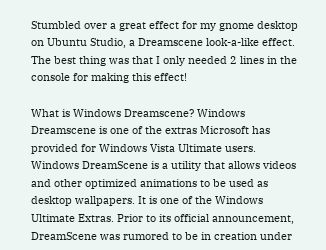Stumbled over a great effect for my gnome desktop on Ubuntu Studio, a Dreamscene look-a-like effect. The best thing was that I only needed 2 lines in the console for making this effect!

What is Windows Dreamscene? Windows Dreamscene is one of the extras Microsoft has provided for Windows Vista Ultimate users. Windows DreamScene is a utility that allows videos and other optimized animations to be used as desktop wallpapers. It is one of the Windows Ultimate Extras. Prior to its official announcement, DreamScene was rumored to be in creation under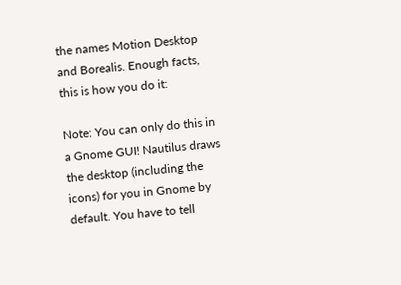the names Motion Desktop and Borealis. Enough facts, this is how you do it:

Note: You can only do this in a Gnome GUI! Nautilus draws the desktop (including the icons) for you in Gnome by default. You have to tell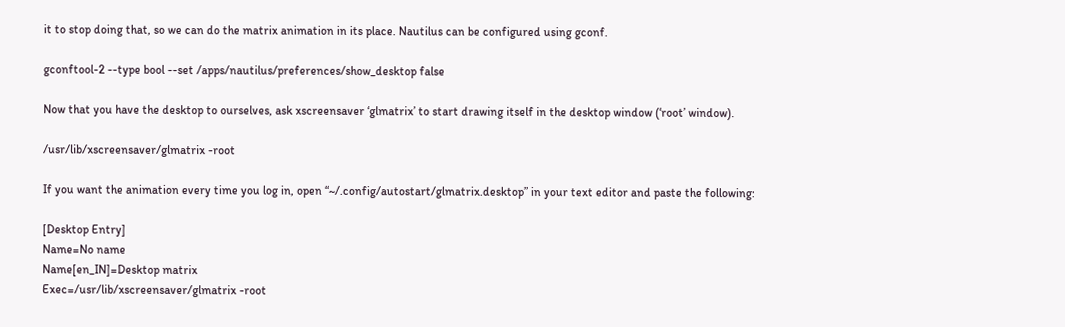it to stop doing that, so we can do the matrix animation in its place. Nautilus can be configured using gconf.

gconftool-2 --type bool --set /apps/nautilus/preferences/show_desktop false

Now that you have the desktop to ourselves, ask xscreensaver ‘glmatrix’ to start drawing itself in the desktop window (‘root’ window).

/usr/lib/xscreensaver/glmatrix -root

If you want the animation every time you log in, open “~/.config/autostart/glmatrix.desktop” in your text editor and paste the following:

[Desktop Entry]
Name=No name
Name[en_IN]=Desktop matrix
Exec=/usr/lib/xscreensaver/glmatrix -root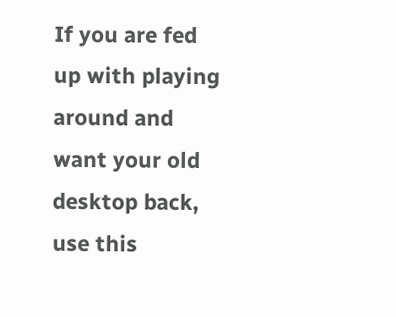If you are fed up with playing around and want your old desktop back, use this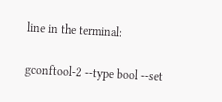line in the terminal:

gconftool-2 --type bool --set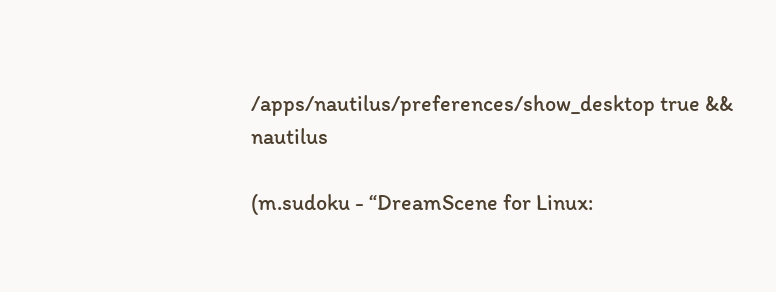/apps/nautilus/preferences/show_desktop true && nautilus

(m.sudoku - “DreamScene for Linux: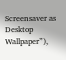Screensaver as Desktop Wallpaper”),